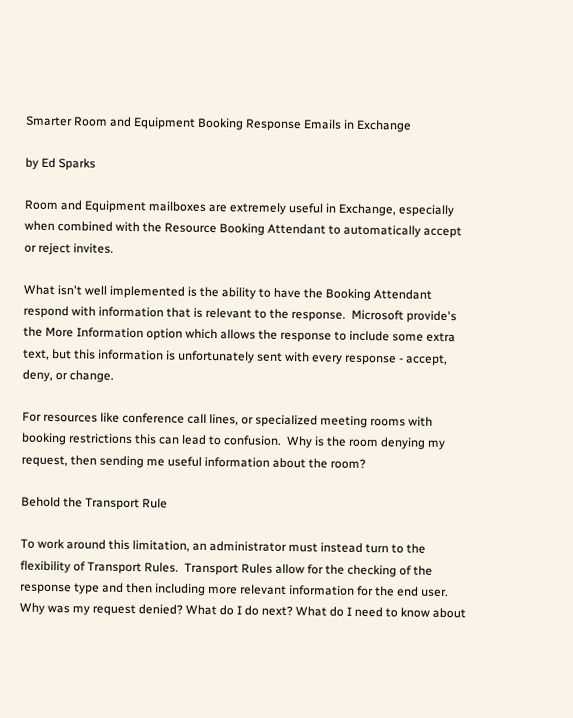Smarter Room and Equipment Booking Response Emails in Exchange

by Ed Sparks

Room and Equipment mailboxes are extremely useful in Exchange, especially when combined with the Resource Booking Attendant to automatically accept or reject invites.

What isn't well implemented is the ability to have the Booking Attendant respond with information that is relevant to the response.  Microsoft provide's the More Information option which allows the response to include some extra text, but this information is unfortunately sent with every response - accept, deny, or change.

For resources like conference call lines, or specialized meeting rooms with booking restrictions this can lead to confusion.  Why is the room denying my request, then sending me useful information about the room?

Behold the Transport Rule

To work around this limitation, an administrator must instead turn to the flexibility of Transport Rules.  Transport Rules allow for the checking of the response type and then including more relevant information for the end user.  Why was my request denied? What do I do next? What do I need to know about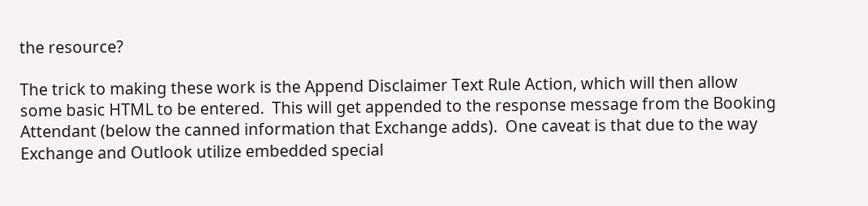the resource?

The trick to making these work is the Append Disclaimer Text Rule Action, which will then allow some basic HTML to be entered.  This will get appended to the response message from the Booking Attendant (below the canned information that Exchange adds).  One caveat is that due to the way Exchange and Outlook utilize embedded special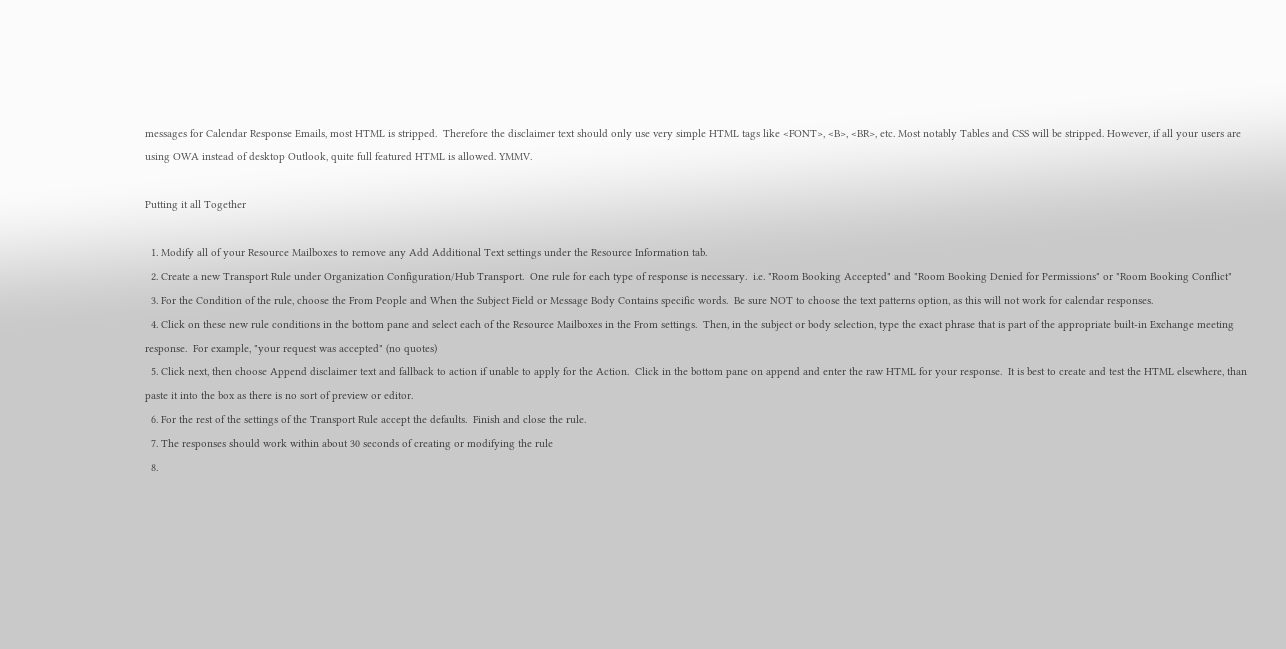messages for Calendar Response Emails, most HTML is stripped.  Therefore the disclaimer text should only use very simple HTML tags like <FONT>, <B>, <BR>, etc. Most notably Tables and CSS will be stripped. However, if all your users are using OWA instead of desktop Outlook, quite full featured HTML is allowed. YMMV.

Putting it all Together

  1. Modify all of your Resource Mailboxes to remove any Add Additional Text settings under the Resource Information tab.
  2. Create a new Transport Rule under Organization Configuration/Hub Transport.  One rule for each type of response is necessary.  i.e. "Room Booking Accepted" and "Room Booking Denied for Permissions" or "Room Booking Conflict"
  3. For the Condition of the rule, choose the From People and When the Subject Field or Message Body Contains specific words.  Be sure NOT to choose the text patterns option, as this will not work for calendar responses.
  4. Click on these new rule conditions in the bottom pane and select each of the Resource Mailboxes in the From settings.  Then, in the subject or body selection, type the exact phrase that is part of the appropriate built-in Exchange meeting response.  For example, "your request was accepted" (no quotes)
  5. Click next, then choose Append disclaimer text and fallback to action if unable to apply for the Action.  Click in the bottom pane on append and enter the raw HTML for your response.  It is best to create and test the HTML elsewhere, than paste it into the box as there is no sort of preview or editor.
  6. For the rest of the settings of the Transport Rule accept the defaults.  Finish and close the rule.
  7. The responses should work within about 30 seconds of creating or modifying the rule
  8.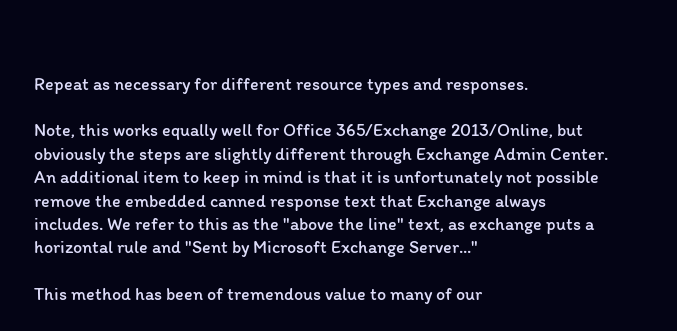Repeat as necessary for different resource types and responses.

Note, this works equally well for Office 365/Exchange 2013/Online, but obviously the steps are slightly different through Exchange Admin Center.  An additional item to keep in mind is that it is unfortunately not possible remove the embedded canned response text that Exchange always includes. We refer to this as the "above the line" text, as exchange puts a horizontal rule and "Sent by Microsoft Exchange Server..."

This method has been of tremendous value to many of our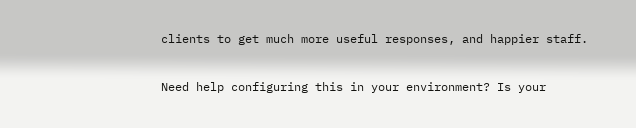clients to get much more useful responses, and happier staff.

Need help configuring this in your environment? Is your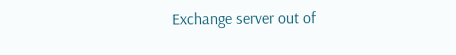Exchange server out of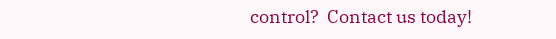control?  Contact us today!